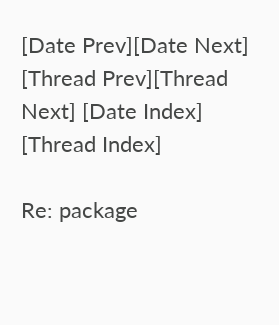[Date Prev][Date Next] [Thread Prev][Thread Next] [Date Index] [Thread Index]

Re: package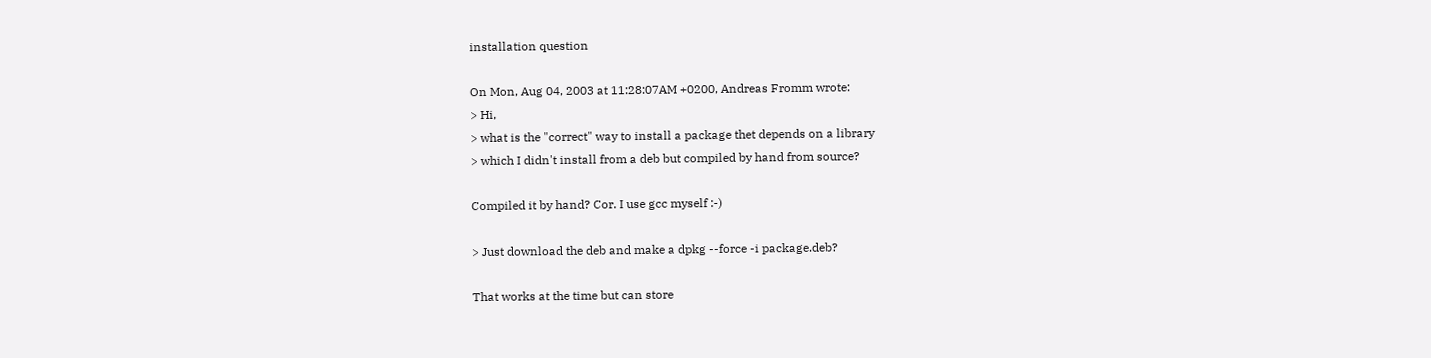installation question

On Mon, Aug 04, 2003 at 11:28:07AM +0200, Andreas Fromm wrote:
> Hi,
> what is the "correct" way to install a package thet depends on a library
> which I didn't install from a deb but compiled by hand from source?

Compiled it by hand? Cor. I use gcc myself :-)

> Just download the deb and make a dpkg --force -i package.deb?

That works at the time but can store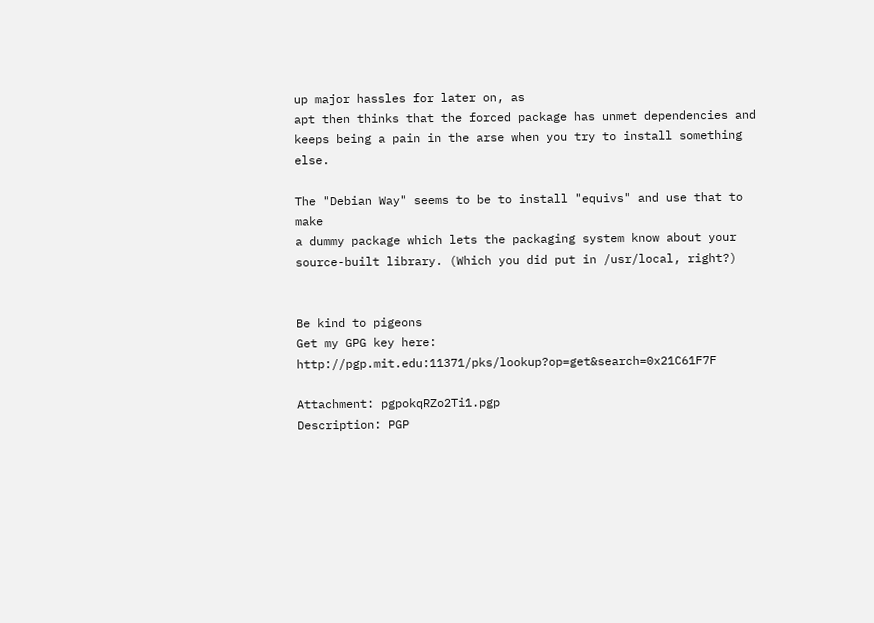up major hassles for later on, as
apt then thinks that the forced package has unmet dependencies and
keeps being a pain in the arse when you try to install something else.

The "Debian Way" seems to be to install "equivs" and use that to make
a dummy package which lets the packaging system know about your
source-built library. (Which you did put in /usr/local, right?)


Be kind to pigeons
Get my GPG key here: http://pgp.mit.edu:11371/pks/lookup?op=get&search=0x21C61F7F

Attachment: pgpokqRZo2Ti1.pgp
Description: PGP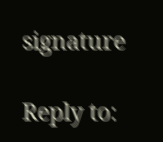signature

Reply to: